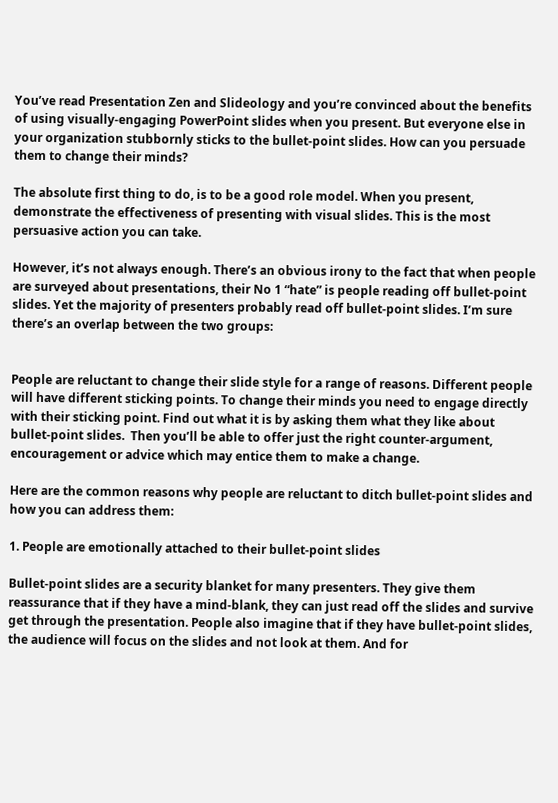You’ve read Presentation Zen and Slideology and you’re convinced about the benefits of using visually-engaging PowerPoint slides when you present. But everyone else in your organization stubbornly sticks to the bullet-point slides. How can you persuade them to change their minds?

The absolute first thing to do, is to be a good role model. When you present, demonstrate the effectiveness of presenting with visual slides. This is the most persuasive action you can take.

However, it’s not always enough. There’s an obvious irony to the fact that when people are surveyed about presentations, their No 1 “hate” is people reading off bullet-point slides. Yet the majority of presenters probably read off bullet-point slides. I’m sure there’s an overlap between the two groups:


People are reluctant to change their slide style for a range of reasons. Different people will have different sticking points. To change their minds you need to engage directly with their sticking point. Find out what it is by asking them what they like about bullet-point slides.  Then you’ll be able to offer just the right counter-argument, encouragement or advice which may entice them to make a change.

Here are the common reasons why people are reluctant to ditch bullet-point slides and how you can address them:

1. People are emotionally attached to their bullet-point slides

Bullet-point slides are a security blanket for many presenters. They give them reassurance that if they have a mind-blank, they can just read off the slides and survive get through the presentation. People also imagine that if they have bullet-point slides, the audience will focus on the slides and not look at them. And for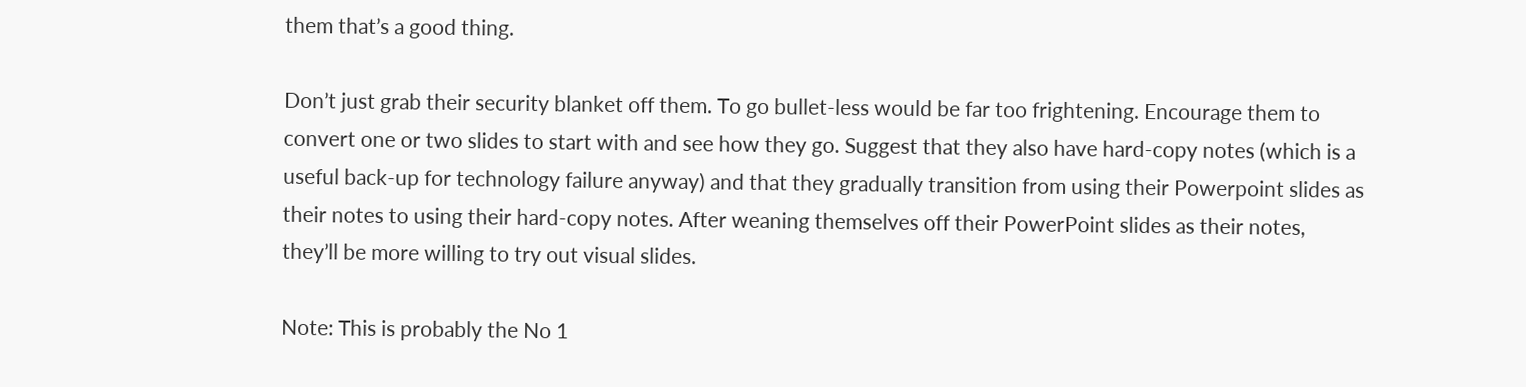them that’s a good thing.

Don’t just grab their security blanket off them. To go bullet-less would be far too frightening. Encourage them to convert one or two slides to start with and see how they go. Suggest that they also have hard-copy notes (which is a useful back-up for technology failure anyway) and that they gradually transition from using their Powerpoint slides as their notes to using their hard-copy notes. After weaning themselves off their PowerPoint slides as their notes, they’ll be more willing to try out visual slides.

Note: This is probably the No 1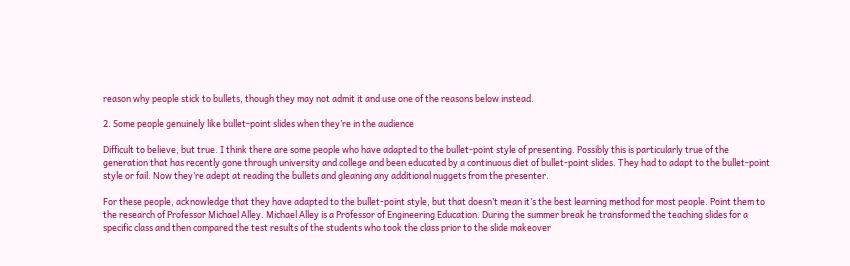reason why people stick to bullets, though they may not admit it and use one of the reasons below instead.

2. Some people genuinely like bullet-point slides when they’re in the audience

Difficult to believe, but true. I think there are some people who have adapted to the bullet-point style of presenting. Possibly this is particularly true of the generation that has recently gone through university and college and been educated by a continuous diet of bullet-point slides. They had to adapt to the bullet-point style or fail. Now they’re adept at reading the bullets and gleaning any additional nuggets from the presenter.

For these people, acknowledge that they have adapted to the bullet-point style, but that doesn’t mean it’s the best learning method for most people. Point them to the research of Professor Michael Alley. Michael Alley is a Professor of Engineering Education. During the summer break he transformed the teaching slides for a specific class and then compared the test results of the students who took the class prior to the slide makeover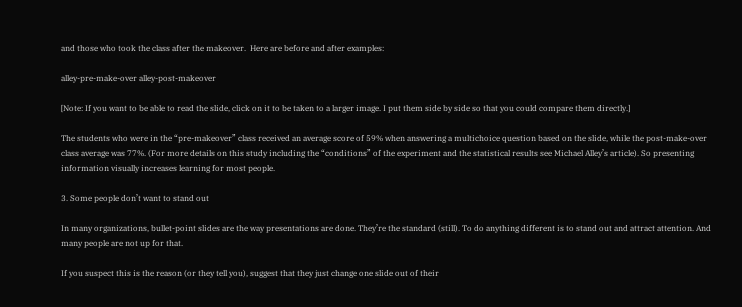and those who took the class after the makeover.  Here are before and after examples:

alley-pre-make-over alley-post-makeover

[Note: If you want to be able to read the slide, click on it to be taken to a larger image. I put them side by side so that you could compare them directly.]

The students who were in the “pre-makeover” class received an average score of 59% when answering a multichoice question based on the slide, while the post-make-over class average was 77%. (For more details on this study including the “conditions” of the experiment and the statistical results see Michael Alley’s article). So presenting information visually increases learning for most people.

3. Some people don’t want to stand out

In many organizations, bullet-point slides are the way presentations are done. They’re the standard (still). To do anything different is to stand out and attract attention. And many people are not up for that.

If you suspect this is the reason (or they tell you), suggest that they just change one slide out of their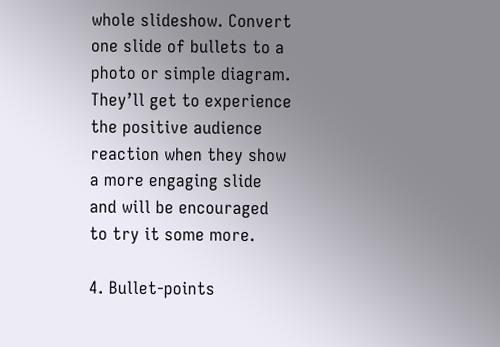whole slideshow. Convert one slide of bullets to a photo or simple diagram. They’ll get to experience the positive audience reaction when they show a more engaging slide and will be encouraged to try it some more.

4. Bullet-points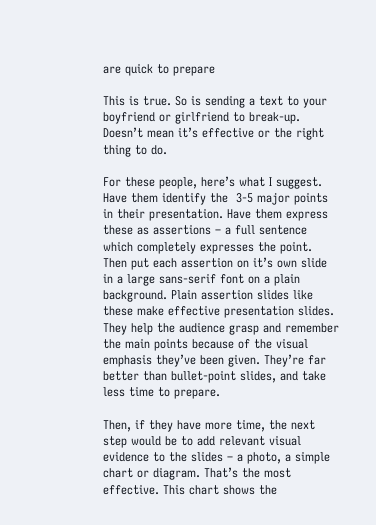are quick to prepare

This is true. So is sending a text to your boyfriend or girlfriend to break-up. Doesn’t mean it’s effective or the right thing to do.

For these people, here’s what I suggest. Have them identify the  3-5 major points in their presentation. Have them express these as assertions – a full sentence which completely expresses the point. Then put each assertion on it’s own slide in a large sans-serif font on a plain background. Plain assertion slides like these make effective presentation slides. They help the audience grasp and remember the main points because of the visual emphasis they’ve been given. They’re far better than bullet-point slides, and take less time to prepare.

Then, if they have more time, the next step would be to add relevant visual evidence to the slides – a photo, a simple chart or diagram. That’s the most effective. This chart shows the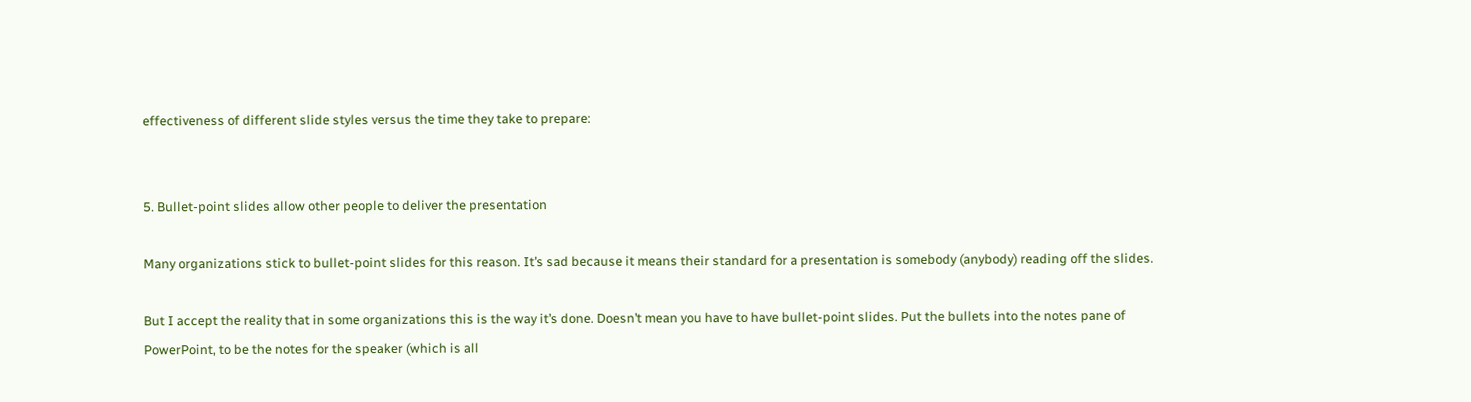effectiveness of different slide styles versus the time they take to prepare:


5. Bullet-point slides allow other people to deliver the presentation

Many organizations stick to bullet-point slides for this reason. It’s sad because it means their standard for a presentation is somebody (anybody) reading off the slides.

But I accept the reality that in some organizations this is the way it’s done. Doesn’t mean you have to have bullet-point slides. Put the bullets into the notes pane of PowerPoint, to be the notes for the speaker (which is all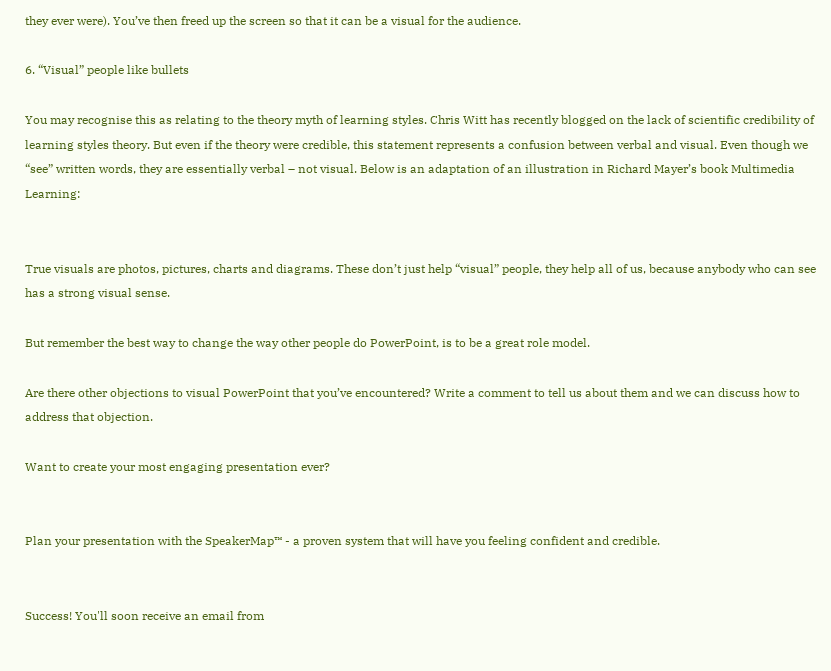they ever were). You’ve then freed up the screen so that it can be a visual for the audience.

6. “Visual” people like bullets

You may recognise this as relating to the theory myth of learning styles. Chris Witt has recently blogged on the lack of scientific credibility of learning styles theory. But even if the theory were credible, this statement represents a confusion between verbal and visual. Even though we “see” written words, they are essentially verbal – not visual. Below is an adaptation of an illustration in Richard Mayer’s book Multimedia Learning:


True visuals are photos, pictures, charts and diagrams. These don’t just help “visual” people, they help all of us, because anybody who can see has a strong visual sense.

But remember the best way to change the way other people do PowerPoint, is to be a great role model.

Are there other objections to visual PowerPoint that you’ve encountered? Write a comment to tell us about them and we can discuss how to address that objection.

Want to create your most engaging presentation ever?


Plan your presentation with the SpeakerMap™ - a proven system that will have you feeling confident and credible.


Success! You'll soon receive an email from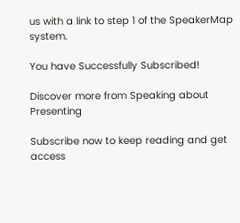us with a link to step 1 of the SpeakerMap system.

You have Successfully Subscribed!

Discover more from Speaking about Presenting

Subscribe now to keep reading and get access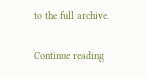to the full archive.

Continue reading